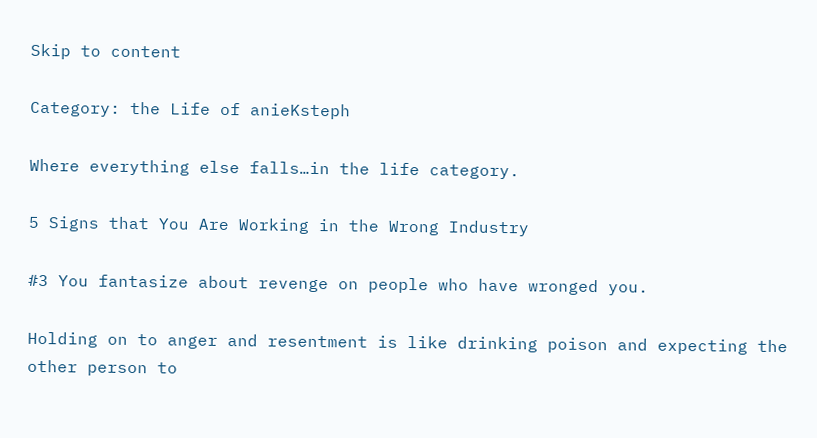Skip to content

Category: the Life of anieKsteph

Where everything else falls…in the life category.

5 Signs that You Are Working in the Wrong Industry

#3 You fantasize about revenge on people who have wronged you.

Holding on to anger and resentment is like drinking poison and expecting the other person to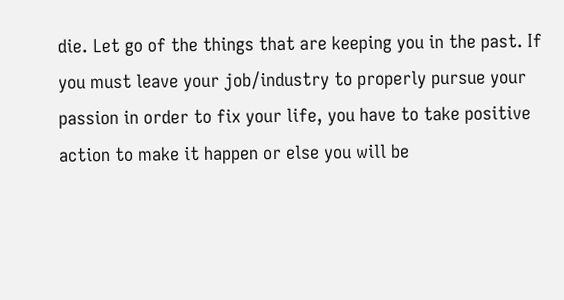die. Let go of the things that are keeping you in the past. If you must leave your job/industry to properly pursue your passion in order to fix your life, you have to take positive action to make it happen or else you will be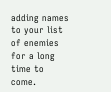adding names to your list of enemies for a long time to come.